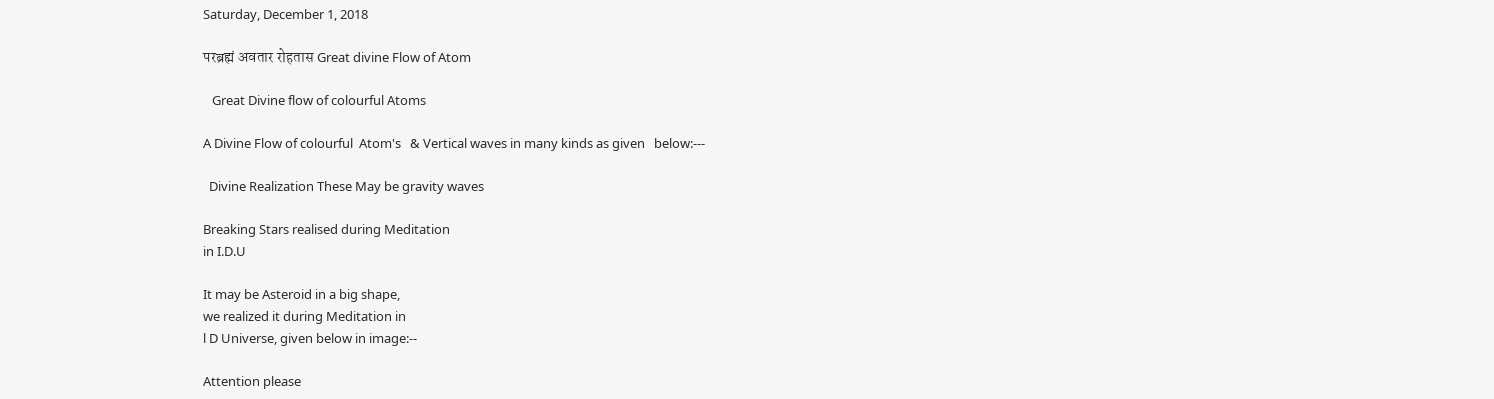Saturday, December 1, 2018

परब्रह्मं अवतार रोहतास Great divine Flow of Atom

   Great Divine flow of colourful Atoms

A Divine Flow of colourful  Atom's   & Vertical waves in many kinds as given   below:---

  Divine Realization These May be gravity waves

Breaking Stars realised during Meditation
in I.D.U

It may be Asteroid in a big shape,
we realized it during Meditation in
l D Universe, given below in image:--

Attention please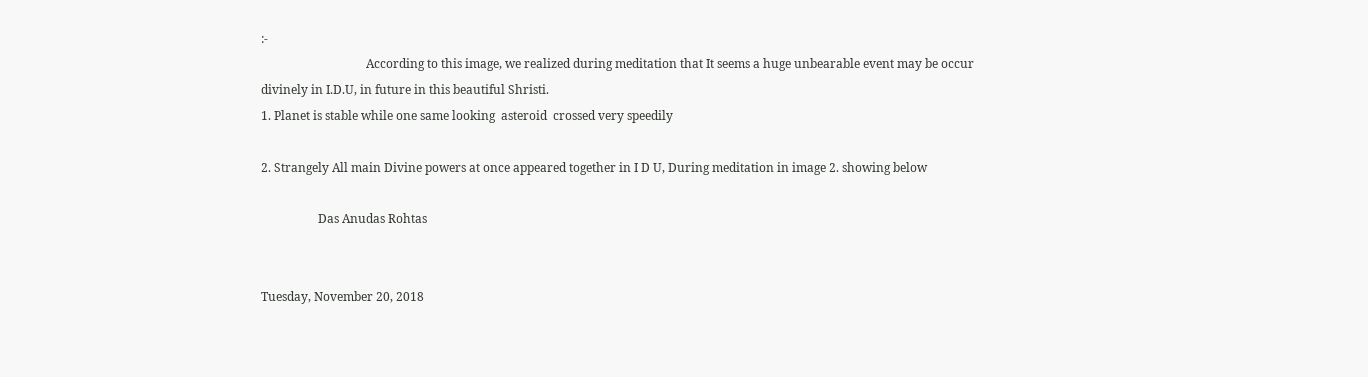:-
                                   According to this image, we realized during meditation that It seems a huge unbearable event may be occur        divinely in I.D.U, in future in this beautiful Shristi.
1. Planet is stable while one same looking  asteroid  crossed very speedily

2. Strangely All main Divine powers at once appeared together in I D U, During meditation in image 2. showing below

                   Das Anudas Rohtas


Tuesday, November 20, 2018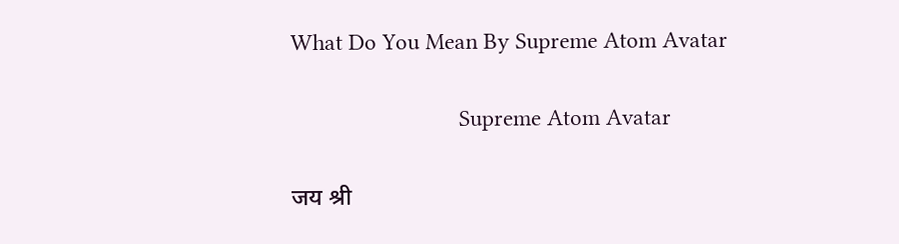What Do You Mean By Supreme Atom Avatar

                            Supreme Atom Avatar

जय श्री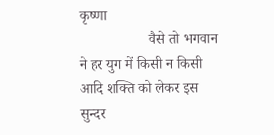कृष्णा
                   वैसे तो भगवान ने हर युग में किसी न किसी आदि शक्ति को लेकर इस सुन्दर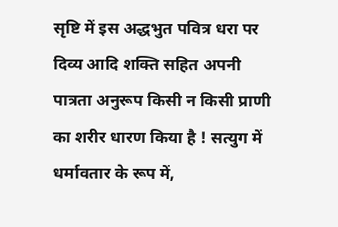सृष्टि में इस अद्धभुत पवित्र धरा पर दिव्य आदि शक्ति सहित अपनी पात्रता अनुरूप किसी न किसी प्राणी का शरीर धारण किया है ! सत्युग में धर्मावतार के रूप में,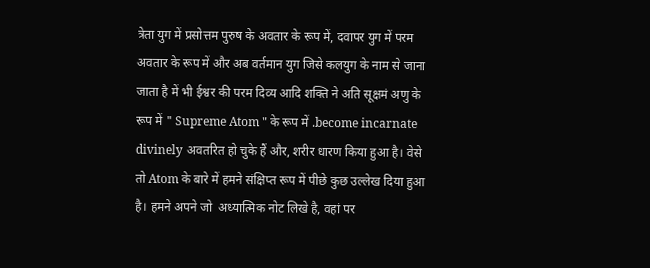त्रेता युग में प्रसोत्तम पुरुष के अवतार के रूप में, दवापर युग में परम अवतार के रूप में और अब वर्तमान युग जिसे कलयुग के नाम से जाना जाता है में भी ईश्वर की परम दिव्य आदि शक्ति ने अति सूक्षमं अणु के रूप में " Supreme Atom " के रूप में .become incarnate divinely अवतरित हो चुके हैं और, शरीर धारण किया हुआ है। वेसे तो Atom के बारे में हमने संक्षिप्त रूप में पीछे कुछ उल्लेख दिया हुआ है। हमने अपने जो  अध्यात्मिक नोट लिखे है, वहां पर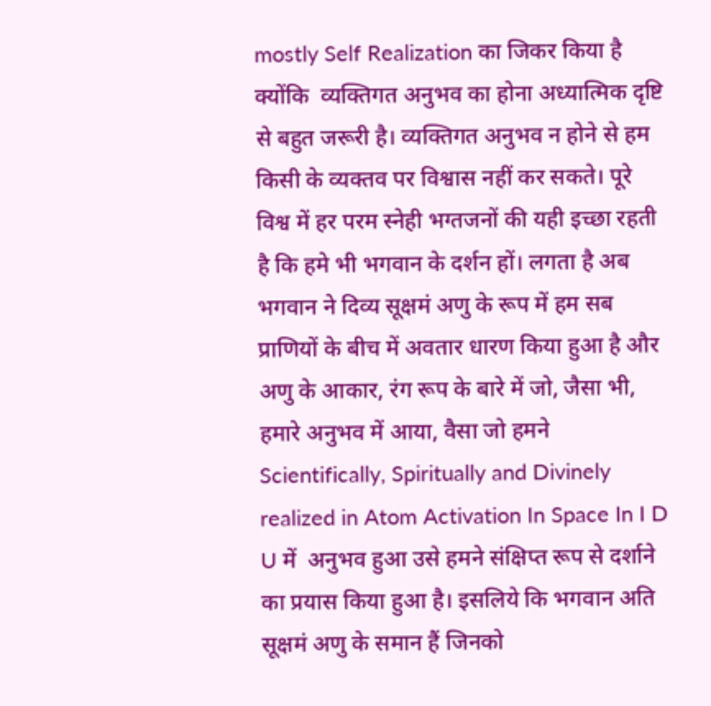mostly Self Realization का जिकर किया है क्योंकि  व्यक्तिगत अनुभव का होना अध्यात्मिक दृष्टि से बहुत जरूरी है। व्यक्तिगत अनुभव न होने से हम किसी के व्यक्तव पर विश्वास नहीं कर सकते। पूरे विश्व में हर परम स्नेही भग्तजनों की यही इच्छा रहती है कि हमे भी भगवान के दर्शन हों। लगता है अब भगवान ने दिव्य सूक्षमं अणु के रूप में हम सब प्राणियों के बीच में अवतार धारण किया हुआ है और अणु के आकार, रंग रूप के बारे में जो, जैसा भी, हमारे अनुभव में आया, वैसा जो हमने Scientifically, Spiritually and Divinely realized in Atom Activation In Space In I D U में  अनुभव हुआ उसे हमने संक्षिप्त रूप से दर्शाने का प्रयास किया हुआ है। इसलिये कि भगवान अति सूक्षमं अणु के समान हैं जिनको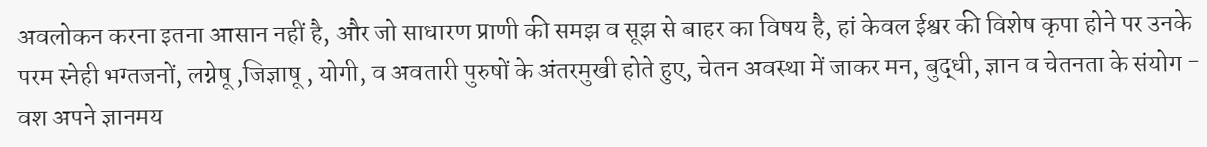अवलोकन करना इतना आसान नहीं है, और जो साधारण प्राणी की समझ व सूझ से बाहर का विषय है, हां केवल ईश्वर की विशेष कृपा होने पर उनके परम स्नेही भग्तजनों, लग्नेषू ,जिज्ञाषू , योगी, व अवतारी पुरुषों के अंतरमुखी होते हुए, चेतन अवस्था में जाकर मन, बुद्धी, ज्ञान व चेतनता के संयोग - वश अपने ज्ञानमय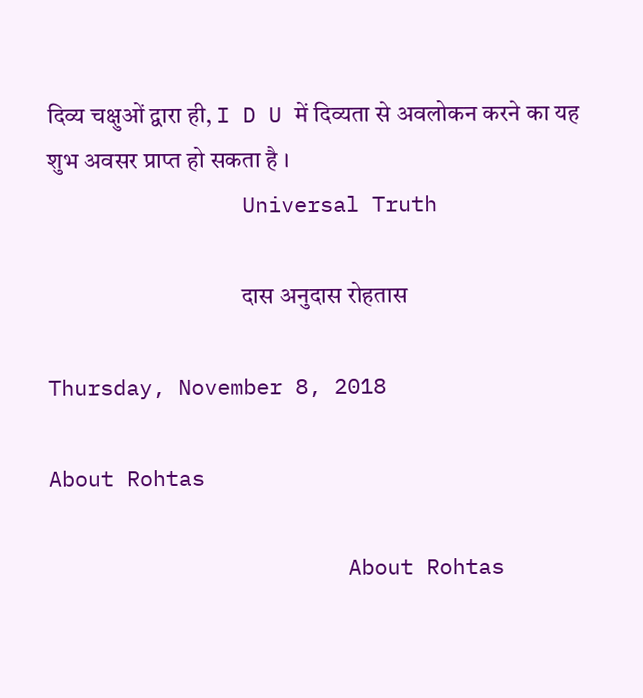दिव्य चक्षुओं द्वारा ही, I D U में दिव्यता से अवलोकन करने का यह शुभ अवसर प्राप्त हो सकता है ।
               Universal Truth

                                        दास अनुदास रोहतास

Thursday, November 8, 2018

About Rohtas

                       About Rohtas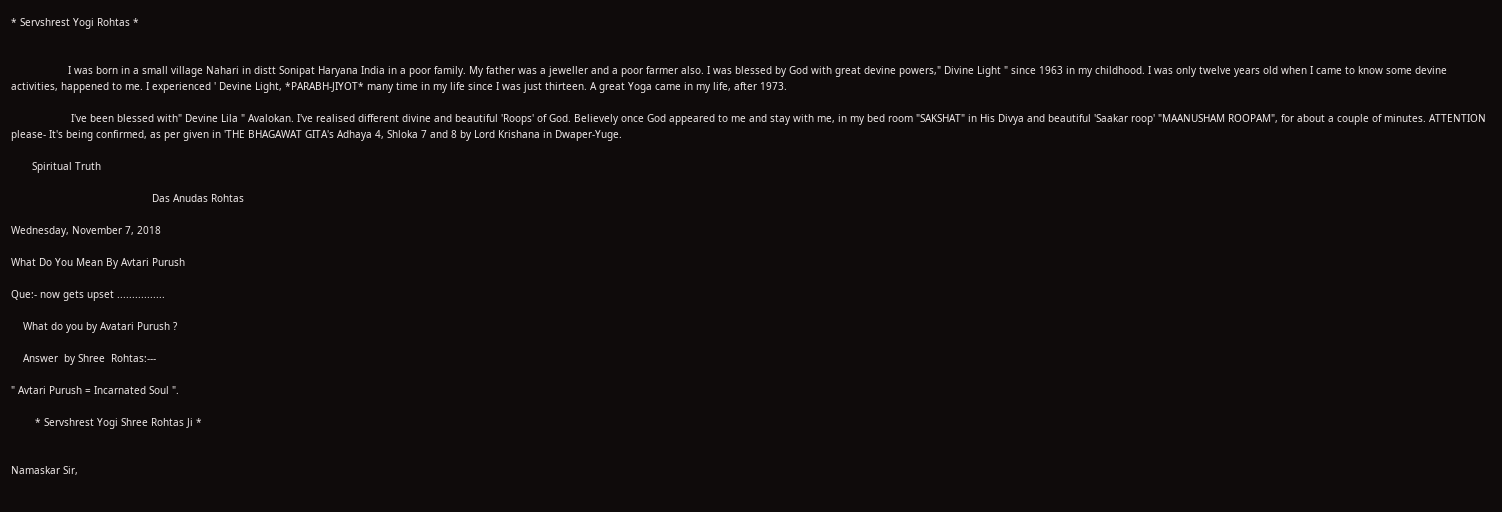* Servshrest Yogi Rohtas *


                   I was born in a small village Nahari in distt Sonipat Haryana India in a poor family. My father was a jeweller and a poor farmer also. I was blessed by God with great devine powers," Divine Light " since 1963 in my childhood. I was only twelve years old when I came to know some devine activities, happened to me. I experienced ' Devine Light, *PARABH-JIYOT* many time in my life since I was just thirteen. A great Yoga came in my life, after 1973.

                    I've been blessed with" Devine Lila " Avalokan. I've realised different divine and beautiful 'Roops' of God. Believely once God appeared to me and stay with me, in my bed room "SAKSHAT" in His Divya and beautiful 'Saakar roop' "MAANUSHAM ROOPAM", for about a couple of minutes. ATTENTION please- It's being confirmed, as per given in 'THE BHAGAWAT GITA's Adhaya 4, Shloka 7 and 8 by Lord Krishana in Dwaper-Yuge.

       Spiritual Truth

                                               Das Anudas Rohtas

Wednesday, November 7, 2018

What Do You Mean By Avtari Purush

Que:- now gets upset ................

    What do you by Avatari Purush ?

    Answer  by Shree  Rohtas:---

" Avtari Purush = Incarnated Soul ".

        * Servshrest Yogi Shree Rohtas Ji *


Namaskar Sir,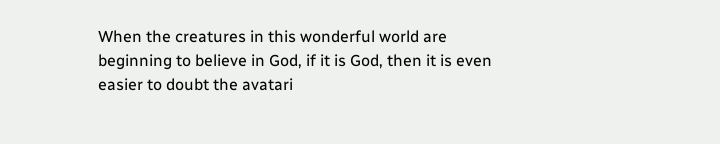When the creatures in this wonderful world are beginning to believe in God, if it is God, then it is even easier to doubt the avatari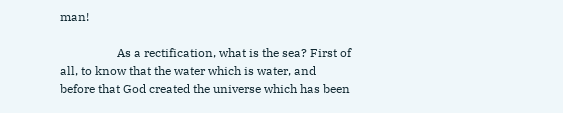man!

                   As a rectification, what is the sea? First of all, to know that the water which is water, and before that God created the universe which has been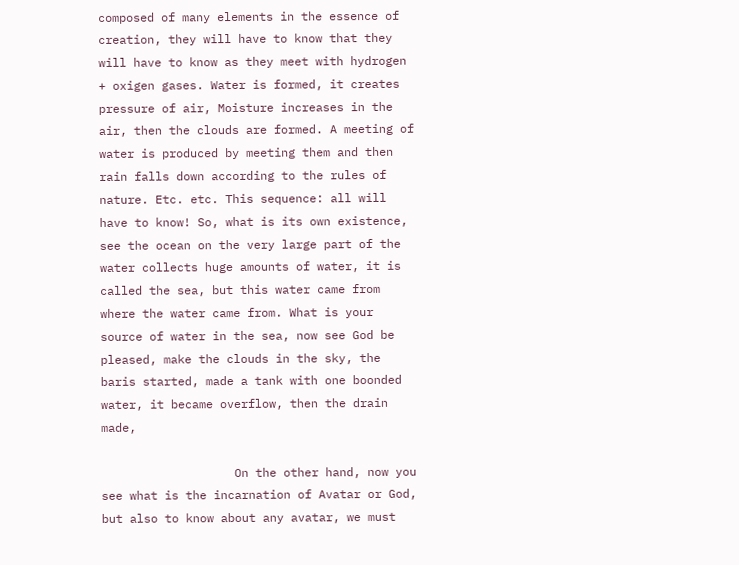composed of many elements in the essence of creation, they will have to know that they will have to know as they meet with hydrogen + oxigen gases. Water is formed, it creates pressure of air, Moisture increases in the air, then the clouds are formed. A meeting of water is produced by meeting them and then rain falls down according to the rules of nature. Etc. etc. This sequence: all will have to know! So, what is its own existence, see the ocean on the very large part of the water collects huge amounts of water, it is called the sea, but this water came from where the water came from. What is your source of water in the sea, now see God be pleased, make the clouds in the sky, the baris started, made a tank with one boonded water, it became overflow, then the drain made,

                   On the other hand, now you see what is the incarnation of Avatar or God, but also to know about any avatar, we must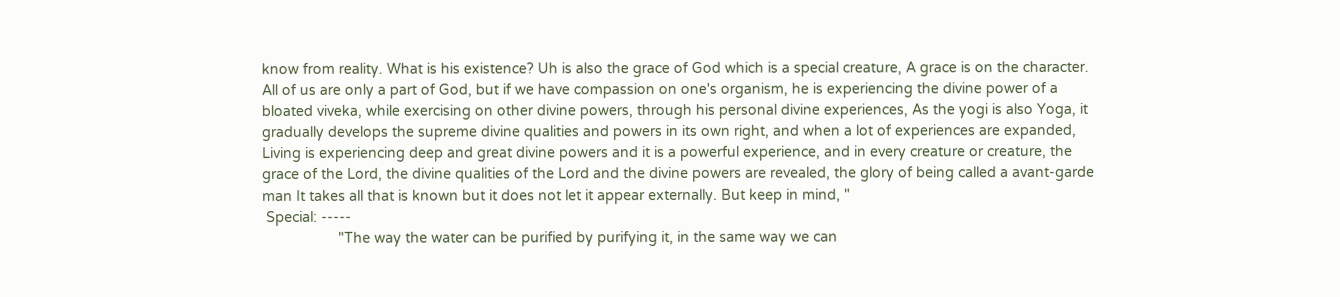know from reality. What is his existence? Uh is also the grace of God which is a special creature, A grace is on the character. All of us are only a part of God, but if we have compassion on one's organism, he is experiencing the divine power of a bloated viveka, while exercising on other divine powers, through his personal divine experiences, As the yogi is also Yoga, it gradually develops the supreme divine qualities and powers in its own right, and when a lot of experiences are expanded, Living is experiencing deep and great divine powers and it is a powerful experience, and in every creature or creature, the grace of the Lord, the divine qualities of the Lord and the divine powers are revealed, the glory of being called a avant-garde man It takes all that is known but it does not let it appear externally. But keep in mind, "
 Special: -----
                   "The way the water can be purified by purifying it, in the same way we can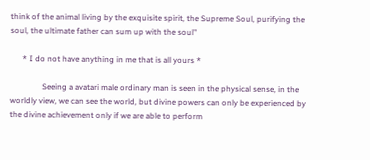think of the animal living by the exquisite spirit, the Supreme Soul, purifying the soul, the ultimate father can sum up with the soul"

      * I do not have anything in me that is all yours *

                Seeing a avatari male ordinary man is seen in the physical sense, in the worldly view, we can see the world, but divine powers can only be experienced by the divine achievement only if we are able to perform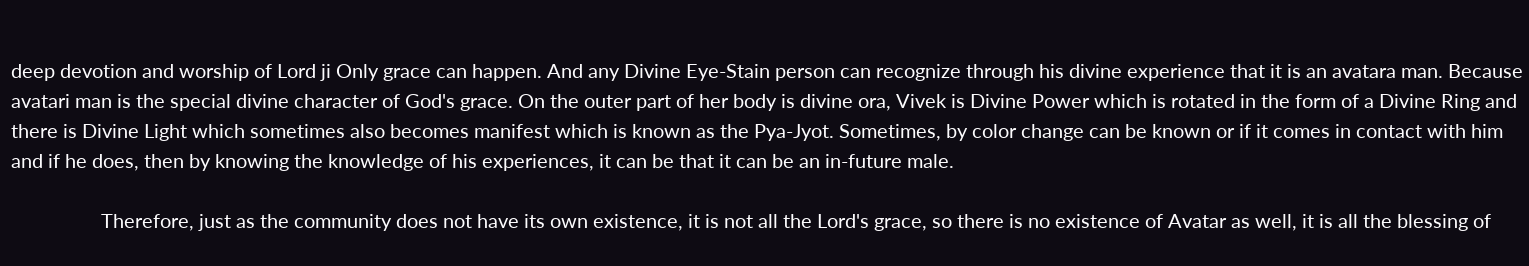deep devotion and worship of Lord ji Only grace can happen. And any Divine Eye-Stain person can recognize through his divine experience that it is an avatara man. Because avatari man is the special divine character of God's grace. On the outer part of her body is divine ora, Vivek is Divine Power which is rotated in the form of a Divine Ring and there is Divine Light which sometimes also becomes manifest which is known as the Pya-Jyot. Sometimes, by color change can be known or if it comes in contact with him and if he does, then by knowing the knowledge of his experiences, it can be that it can be an in-future male.

                  Therefore, just as the community does not have its own existence, it is not all the Lord's grace, so there is no existence of Avatar as well, it is all the blessing of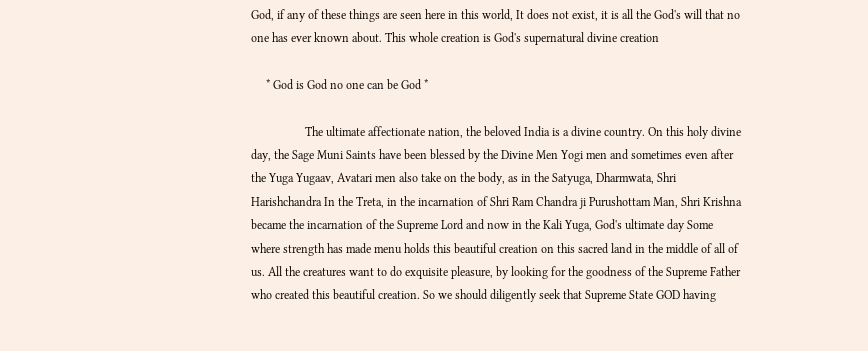God, if any of these things are seen here in this world, It does not exist, it is all the God's will that no one has ever known about. This whole creation is God's supernatural divine creation

     * God is God no one can be God *

                  The ultimate affectionate nation, the beloved India is a divine country. On this holy divine day, the Sage Muni Saints have been blessed by the Divine Men Yogi men and sometimes even after the Yuga Yugaav, Avatari men also take on the body, as in the Satyuga, Dharmwata, Shri Harishchandra In the Treta, in the incarnation of Shri Ram Chandra ji Purushottam Man, Shri Krishna became the incarnation of the Supreme Lord and now in the Kali Yuga, God's ultimate day Some where strength has made menu holds this beautiful creation on this sacred land in the middle of all of us. All the creatures want to do exquisite pleasure, by looking for the goodness of the Supreme Father who created this beautiful creation. So we should diligently seek that Supreme State GOD having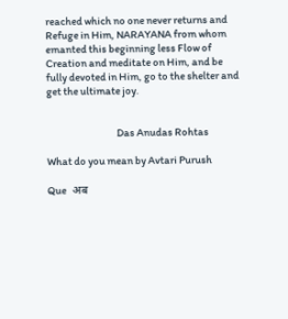reached which no one never returns and Refuge in Him, NARAYANA from whom emanted this beginning less Flow of Creation and meditate on Him, and be fully devoted in Him, go to the shelter and get the ultimate joy.


                                   Das Anudas Rohtas

What do you mean by Avtari Purush

Que   अब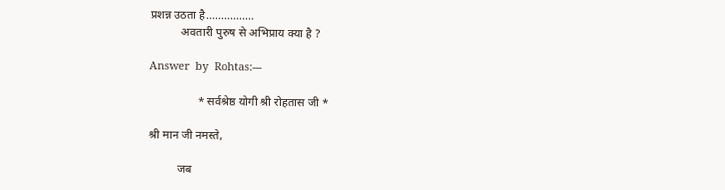प्रशन्न उठता है................
           अवतारी पुरुष से अभिप्राय क्या है ?

Answer  by  Rohtas:---

                 * सर्वश्रेष्ठ योगी श्री रोहतास जी *

श्री मान जी नमस्ते,

          जब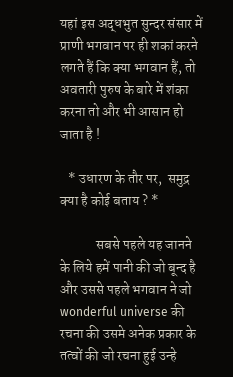यहां इस अद्धभुत सुन्दर संसार में प्राणी भगवान पर ही शकां करने लगते हैं कि क्या भगवान हैं, तो अवतारी पुरुष के बारे में शंका करना तो और भी आसान हो जाता है !

   * उधारण के तौर पर,  समुद्र क्या है कोई बताय ? *

             सबसे पहले यह जानने के लिये हमें पानी की जो बून्द है और उससे पहले भगवान ने जो wonderful universe की रचना की उसमे अनेक प्रकार के तत्वों की जो रचना हुई उन्हे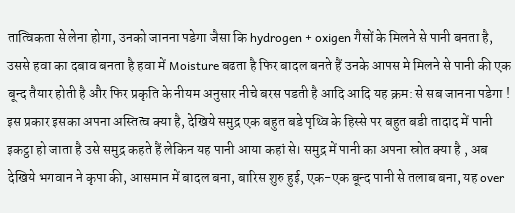तात्विकता से लेना होगा, उनको जानना पडेगा जैसा कि hydrogen + oxigen गैसों के मिलने से पानी बनता है, उससे हवा का दबाव बनता है हवा में Moisture बढता है फिर बादल बनते हैं उनके आपस मे मिलने से पानी की एक बून्द तैयार होती है और फिर प्रकृति के नीयम अनुसार नीचे बरस पडती है आदि आदि यह क्रम: से सब जानना पडेगा ! इस प्रकार इसका अपना अस्तित्व क्या है, देखिये समुद्र एक बहुत बडे पृथ्वि के हिस्से पर बहुत बडी तादाद में पानी इकट्ठा हो जाता है उसे समुद्र कहते हैं लेकिन यह पानी आया कहां से। समुद्र में पानी का अपना स्रोत क्या है , अब देखिये भगवान ने कृपा की, आसमान में बादल बना, बारिस शुरु हुई, एक-एक बून्द पानी से तलाब बना, यह over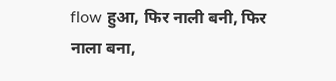flow हुआ, फिर नाली बनी, फिर नाला बना,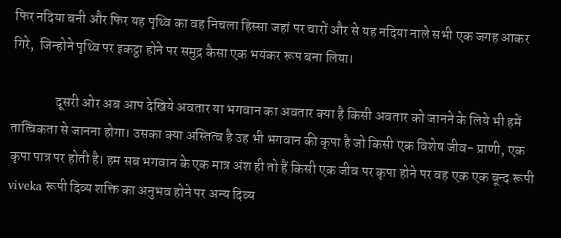फिर नदिया बनी और फिर यह पृथ्वि का वह निचला हिस्सा जहां पर चारों और से यह नदिया नाले सभी एक जगह आकर गिरे,  जिन्होने पृथ्वि पर इकट्ठा होने पर समुद्र कैसा एक भयंकर रूप बना लिया।

                दूसरी ओर अब आप देखिये अवतार या भगवान का अवतार क्या है किसी अवतार को जानने के लिये भी हमें तात्विकता से जानना होगा। उसका क्या अस्तित्व है उह भी भगवान की कृपा है जो किसी एक विशेष जीव- प्राणी, एक कृपा पात्र पर होती है। हम सब भगवान के एक मात्र अंश ही तो हैं किसी एक जीव पर कृपा होने पर वह एक एक बून्द रूपी viveka रूपी दिव्य शक्ति का अनुभव होने पर अन्य दिव्य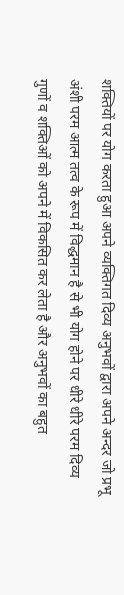शक्तियों पर योग करता हुआ अपने व्यक्तिगत दिव्य अनुभवों द्वारा अपने अन्दर जो प्रभू अंशी परम आत्म तत्व के रूप में विद्धमान है से भी योग होने पर धीरे धीरे परम दिव्य गुणों व शक्तिओं को अपने में विकसित कर लेता है और अनुभवों का बहुत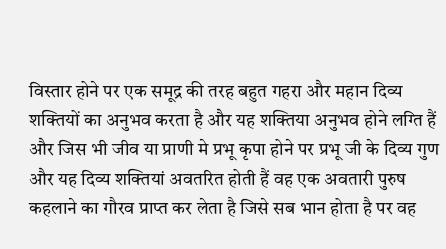विस्तार होने पर एक समूद्र की तरह बहुत गहरा और महान दिव्य शक्तियों का अनुभव करता है और यह शक्तिया अनुभव होने लग्ति हैं और जिस भी जीव या प्राणी मे प्रभू कृपा होने पर प्रभू जी के दिव्य गुण और यह दिव्य शक्तियां अवतरित होती हैं वह एक अवतारी पुरुष कहलाने का गौरव प्राप्त कर लेता है जिसे सब भान होता है पर वह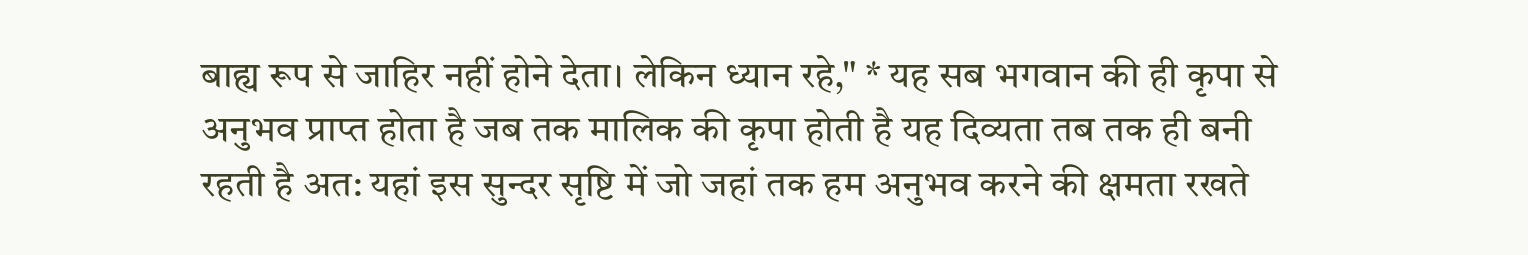बाह्य रूप से जाहिर नहीं होने देता। लेकिन ध्यान रहे," * यह सब भगवान की ही कृपा से अनुभव प्राप्त होता है जब तक मालिक की कृपा होती है यह दिव्यता तब तक ही बनी रहती है अत: यहां इस सुन्दर सृष्टि में जो जहां तक हम अनुभव करने की क्षमता रखते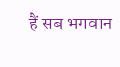हैं सब भगवान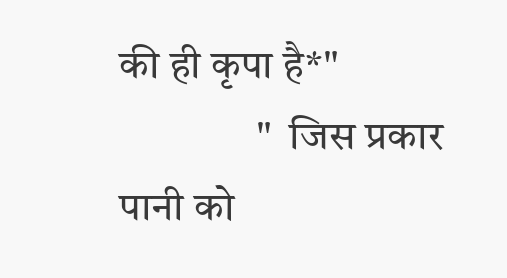की ही कृपा है*"
                "  जिस प्रकार पानी को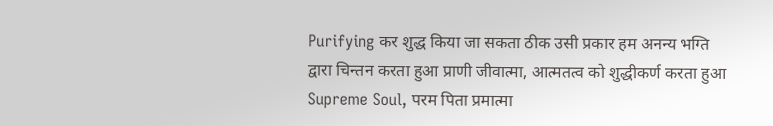Purifying कर शुद्ध किया जा सकता ठीक उसी प्रकार हम अनन्य भग्ति द्वारा चिन्तन करता हुआ प्राणी जीवात्मा, आत्मतत्व को शुद्धीकर्ण करता हुआ Supreme Soul, परम पिता प्रमात्मा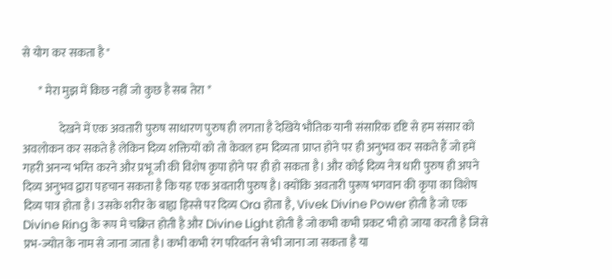से योग कर सकता है "

       * मेरा मुझ में किछ नहीं जो कुछ है सब तेरा *

                देखने में एक अवतारी पुरुष साधारण पुरुष ही लगता है देखिये भौतिक यानी संसारिक दृष्टि से हम संसार को अवलोकन कर सकते है लेकिन दिव्य शक्तियों को तो केवल हम दिव्यता प्राप्त होने पर ही अनुभव कर सकते हैं जो हमें गहरी अनन्य भग्ति करने और प्रभू जी की विशेष कृपा होने पर ही हो सकता है। और कोई दिव्य नेत्र धारी पुरुष ही अपने दिव्य अनुभव द्वारा पहचान सकता है कि यह एक अवतारी पुरुष है। क्योंकि अवतारी पुरूष भगवान की कृपा का विशेष दिव्य पात्र होता है। उसके शरीर के बाह्य हिस्से पर दिव्य Ora होता है, Vivek Divine Power होती है जो एक Divine Ring के रूप मे चक्रित होती है और Divine Light होती है जो कभी कभी प्रकट भी हो जाया करती है जिसे प्रभ-ज्योत के नाम से जाना जाता है। कभी कभी रंग परिवर्तन से भी जाना जा सकता है या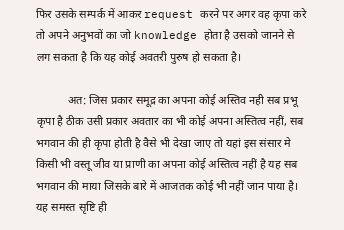फिर उसके सम्पर्क में आकर request करने पर अगर वह कृपा करे तो अपने अनुभवों का जो knowledge होता है उसको जानने से  लग सकता है कि यह कोई अवतरी पुरुष हो सकता है।

           अत: जिस प्रकार समूद्र का अपना कोई अस्तिव नही सब प्रभू कृपा है ठीक उसी प्रकार अवतार का भी कोई अपना अस्तित्व नहीं, सब भगवान की ही कृपा होती है वैसे भी देखा जाए तो यहां इस संसार मे किसी भी वस्तू जीव या प्राणी का अपना कोई अस्तित्व नहीं है यह सब भगवान की माया जिसके बारे में आजतक कोई भी नहीं जान पाया है।  यह समस्त सृष्टि ही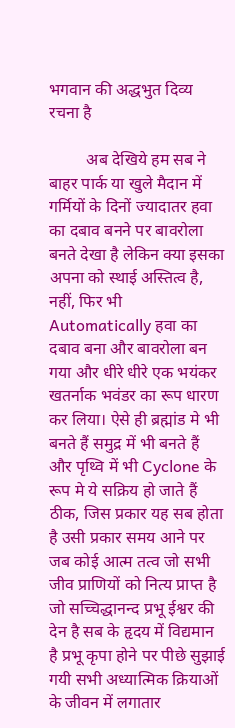भगवान की अद्धभुत दिव्य रचना है

         अब देखिये हम सब ने बाहर पार्क या खुले मैदान में गर्मियों के दिनों ज्यादातर हवा का दबाव बनने पर बावरोला बनते देखा है लेकिन क्या इसका अपना को स्थाई अस्तित्व है, नहीं, फिर भी Automatically हवा का दबाव बना और बावरोला बन गया और धीरे धीरे एक भयंकर खतर्नाक भवंडर का रूप धारण कर लिया। ऐसे ही ब्रह्मांड मे भी बनते हैं समुद्र में भी बनते हैं और पृथ्वि में भी Cyclone के रूप मे ये सक्रिय हो जाते हैं ठीक, जिस प्रकार यह सब होता है उसी प्रकार समय आने पर जब कोई आत्म तत्व जो सभी जीव प्राणियों को नित्य प्राप्त है जो सच्चिद्धानन्द प्रभू ईश्वर की देन है सब के हृदय में विद्यमान है प्रभू कृपा होने पर पीछे सुझाई गयी सभी अध्यात्मिक क्रियाओं के जीवन में लगातार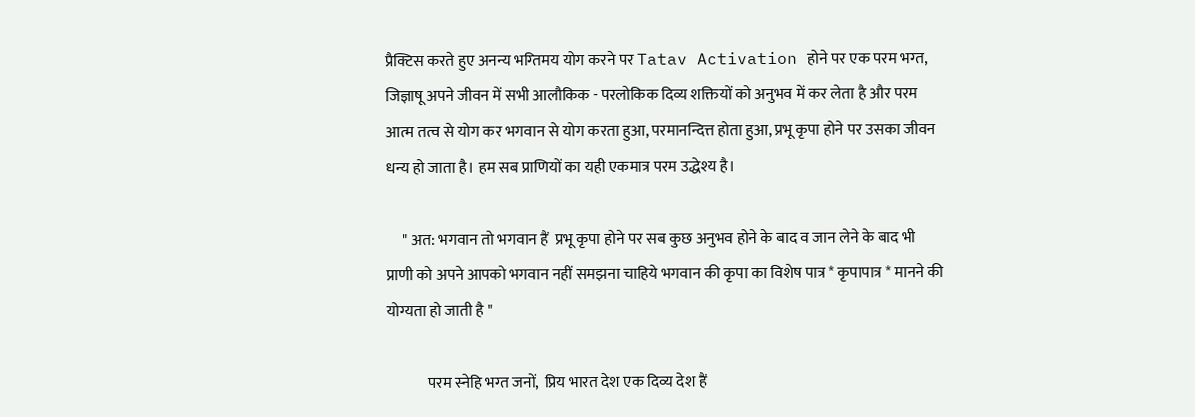प्रैक्टिस करते हुए अनन्य भग्तिमय योग करने पर Tatav Activation होने पर एक परम भग्त, जिज्ञाषू अपने जीवन में सभी आलौकिक - परलोकिक दिव्य शक्तियों को अनुभव में कर लेता है और परम आत्म तत्व से योग कर भगवान से योग करता हुआ, परमानन्दित्त होता हुआ, प्रभू कृपा होने पर उसका जीवन धन्य हो जाता है। हम सब प्राणियों का यही एकमात्र परम उद्धेश्य है।

     " अत: भगवान तो भगवान हैं  प्रभू कृपा होने पर सब कुछ अनुभव होने के बाद व जान लेने के बाद भी प्राणी को अपने आपको भगवान नहीं समझना चाहिये भगवान की कृपा का विशेष पात्र * कृपापात्र * मानने की योग्यता हो जाती है "

             परम स्नेहि भग्त जनों,  प्रिय भारत देश एक दिव्य देश हैं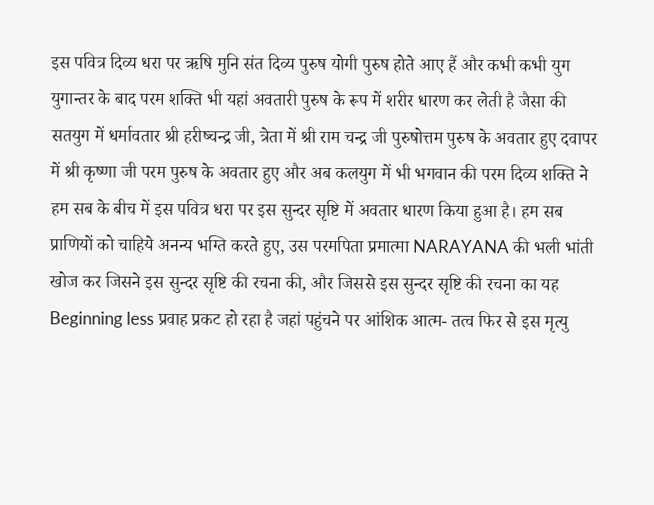इस पवित्र दिव्य धरा पर ऋषि मुनि संत दिव्य पुरुष योगी पुरुष होते आए हैं और कभी कभी युग युगान्तर के बाद परम शक्ति भी यहां अवतारी पुरुष के रूप में शरीर धारण कर लेती है जैसा की सतयुग में धर्मावतार श्री हरीष्चन्द्र जी, त्रेता में श्री राम चन्द्र जी पुरुषोत्तम पुरुष के अवतार हुए दवापर में श्री कृष्णा जी परम पुरुष के अवतार हुए और अब कलयुग में भी भगवान की परम दिव्य शक्ति ने हम सब के बीच में इस पवित्र धरा पर इस सुन्दर सृष्टि में अवतार धारण किया हुआ है। हम सब प्राणियों को चाहिये अनन्य भग्ति करते हुए, उस परमपिता प्रमात्मा NARAYANA की भली भांती खोज कर जिसने इस सुन्दर सृष्टि की रचना की, और जिससे इस सुन्दर सृष्टि की रचना का यह Beginning less प्रवाह प्रकट हो रहा है जहां पहुंचने पर आंशिक आत्म- तत्व फिर से इस मृत्यु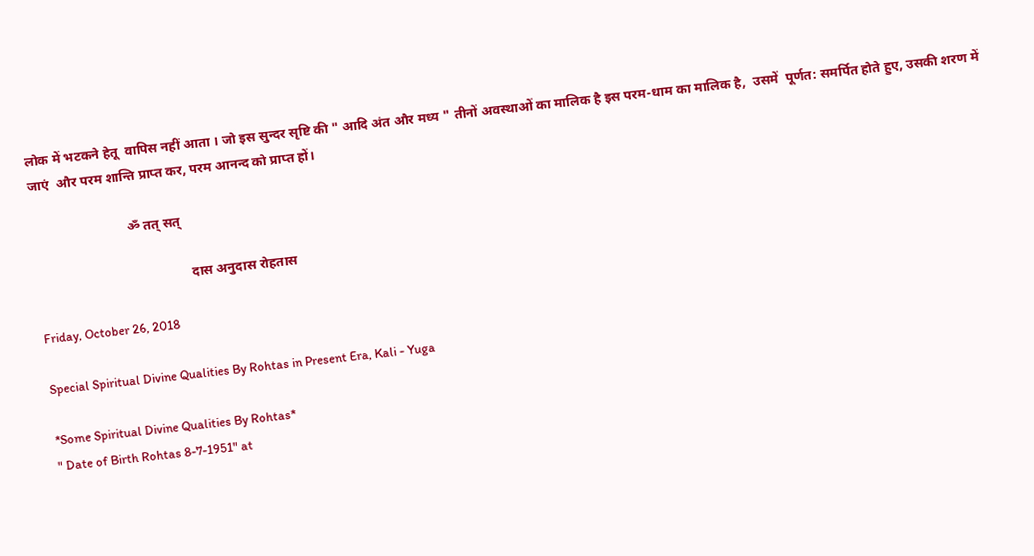लोक में भटकने हेतू  वापिस नहीं आता । जो इस सुन्दर सृष्टि की " आदि अंत और मध्य " तीनों अवस्थाओं का मालिक है इस परम-धाम का मालिक है,  उसमें  पूर्णत: समर्पित होते हुए, उसकी शरण में जाएं  और परम शान्ति प्राप्त कर, परम आनन्द को प्राप्त हों।

                            ॐ तत् सत्

                                              दास अनुदास रोहतास

Friday, October 26, 2018

Special Spiritual Divine Qualities By Rohtas in Present Era, Kali - Yuga

*Some Spiritual Divine Qualities By Rohtas*
" Date of Birth Rohtas 8-7-1951" at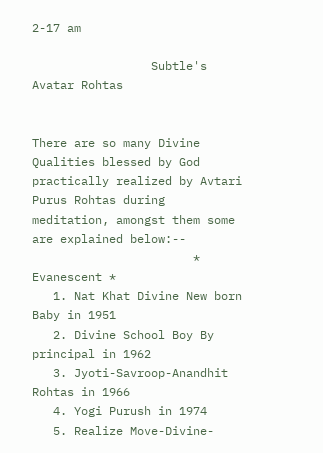2-17 am

                 Subtle's Avatar Rohtas


There are so many Divine Qualities blessed by God practically realized by Avtari Purus Rohtas during meditation, amongst them some are explained below:--
                       * Evanescent *
   1. Nat Khat Divine New born Baby in 1951
   2. Divine School Boy By principal in 1962
   3. Jyoti-Savroop-Anandhit Rohtas in 1966
   4. Yogi Purush in 1974
   5. Realize Move-Divine-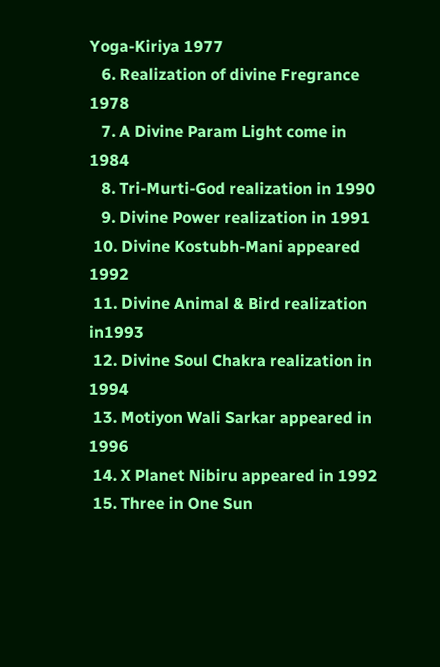Yoga-Kiriya 1977
   6. Realization of divine Fregrance 1978
   7. A Divine Param Light come in 1984
   8. Tri-Murti-God realization in 1990
   9. Divine Power realization in 1991
 10. Divine Kostubh-Mani appeared 1992
 11. Divine Animal & Bird realization in1993
 12. Divine Soul Chakra realization in 1994
 13. Motiyon Wali Sarkar appeared in 1996
 14. X Planet Nibiru appeared in 1992
 15. Three in One Sun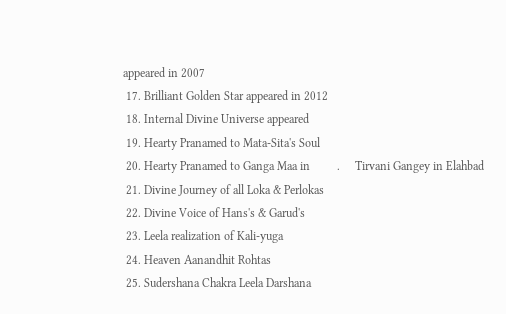appeared in 2007
 17. Brilliant Golden Star appeared in 2012
 18. Internal Divine Universe appeared
 19. Hearty Pranamed to Mata-Sita's Soul
 20. Hearty Pranamed to Ganga Maa in         .     Tirvani Gangey in Elahbad
 21. Divine Journey of all Loka & Perlokas
 22. Divine Voice of Hans's & Garud's
 23. Leela realization of Kali-yuga
 24. Heaven Aanandhit Rohtas
 25. Sudershana Chakra Leela Darshana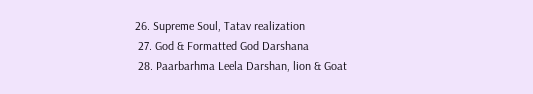26. Supreme Soul, Tatav realization
 27. God & Formatted God Darshana
 28. Paarbarhma Leela Darshan, lion & Goat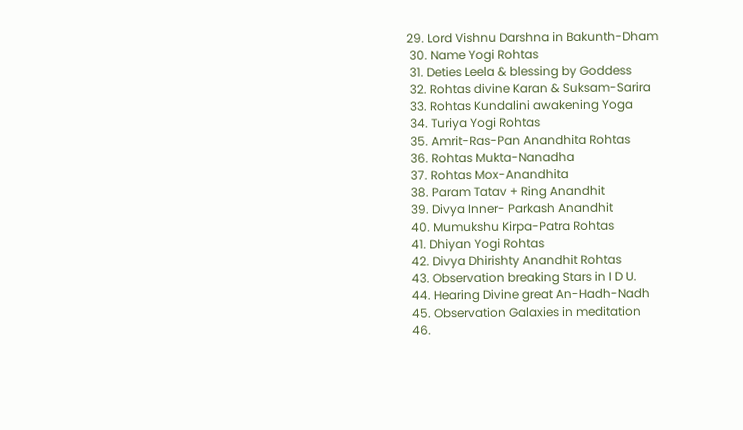29. Lord Vishnu Darshna in Bakunth-Dham
 30. Name Yogi Rohtas
 31. Deties Leela & blessing by Goddess
 32. Rohtas divine Karan & Suksam-Sarira
 33. Rohtas Kundalini awakening Yoga
 34. Turiya Yogi Rohtas
 35. Amrit-Ras-Pan Anandhita Rohtas
 36. Rohtas Mukta-Nanadha
 37. Rohtas Mox-Anandhita
 38. Param Tatav + Ring Anandhit
 39. Divya Inner- Parkash Anandhit
 40. Mumukshu Kirpa-Patra Rohtas
 41. Dhiyan Yogi Rohtas
 42. Divya Dhirishty Anandhit Rohtas
 43. Observation breaking Stars in I D U.
 44. Hearing Divine great An-Hadh-Nadh
 45. Observation Galaxies in meditation
 46.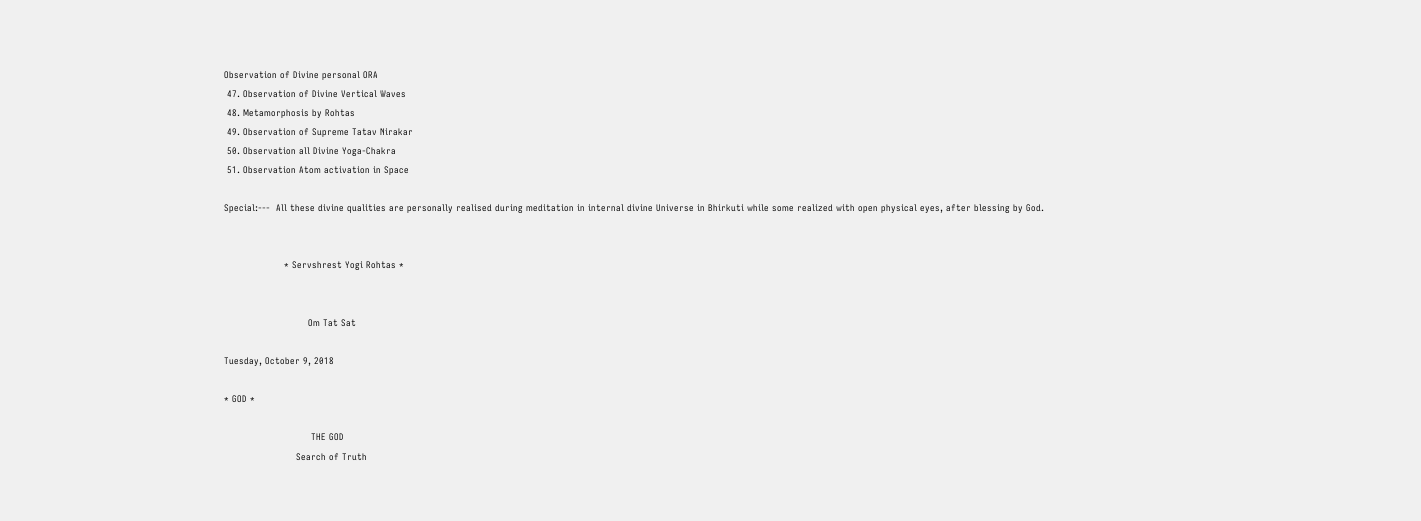Observation of Divine personal ORA
 47. Observation of Divine Vertical Waves
 48. Metamorphosis by Rohtas
 49. Observation of Supreme Tatav Nirakar
 50. Observation all Divine Yoga-Chakra
 51. Observation Atom activation in Space

Special:---  All these divine qualities are personally realised during meditation in internal divine Universe in Bhirkuti while some realized with open physical eyes, after blessing by God.


                    * Servshrest Yogi Rohtas *


                            Om Tat Sat

Tuesday, October 9, 2018

* GOD *

                             THE GOD
                        Search of Truth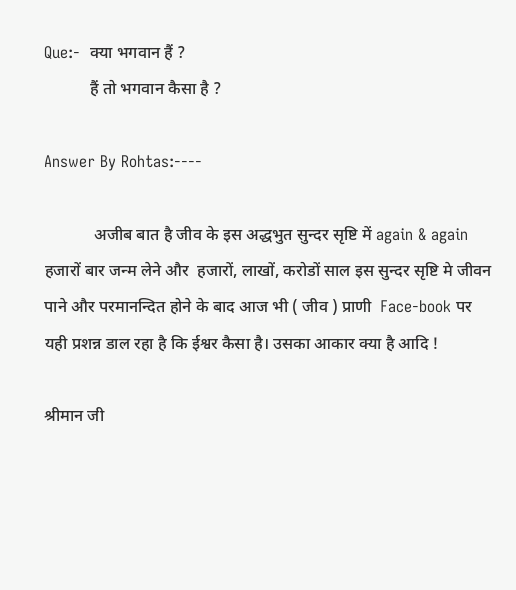Que:-  क्या भगवान हैं ?
           हैं तो भगवान कैसा है ?

Answer By Rohtas:----

            अजीब बात है जीव के इस अद्धभुत सुन्दर सृष्टि में again & again हजारों बार जन्म लेने और  हजारों, लाखों, करोडों साल इस सुन्दर सृष्टि मे जीवन पाने और परमानन्दित होने के बाद आज भी ( जीव ) प्राणी  Face-book पर यही प्रशन्न डाल रहा है कि ईश्वर कैसा है। उसका आकार क्या है आदि !

श्रीमान जी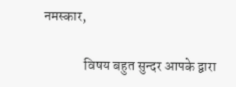नमस्कार,

               विषय बहुत सुन्दर आपके द्वारा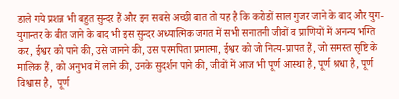डाले गये प्रशन्न भी बहुत सुन्दर हैं और इन सबसे अच्छी बात तो यह है कि करोडों साल गुजर जाने के बाद और युग-युगान्तर के बीत जाने के बाद भी इस सुन्दर अध्यात्मिक जगत में सभी सनातनी जीवों व प्राणियों में अनन्य भग्ति कर, ईश्वर को पाने की, उसे जानने की, उस परमपिता प्रमात्मा, ईश्वर को जो नित्य-प्रापत हैं, जो समस्त सृष्टि के मालिक हैं, को अनुभव में लाने की, उनके सुदर्शन पाने की, जीवों में आज भी पूर्ण आस्था है, पूर्ण श्रधा है, पूर्ण विश्वास है,  पूर्ण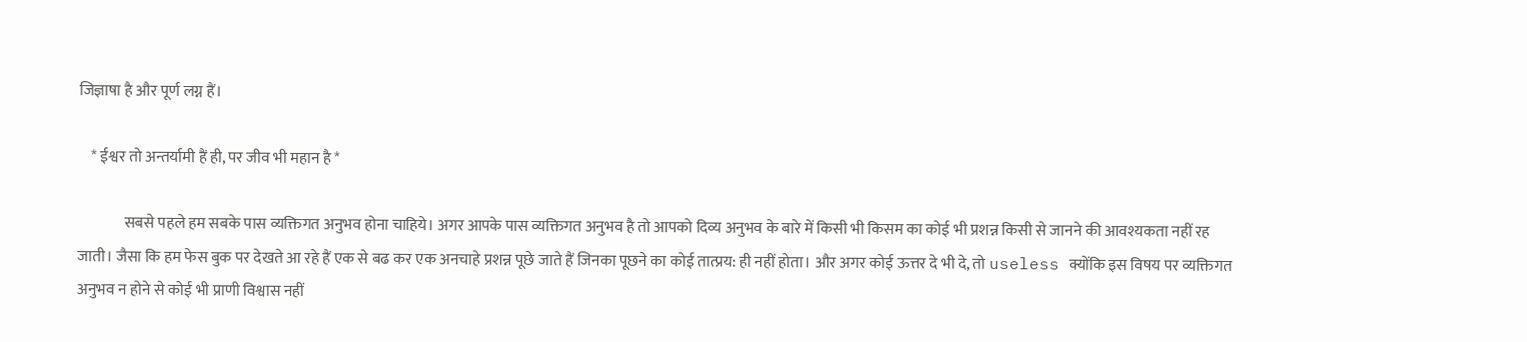जिज्ञाषा है और पूर्ण लग्न हैं।

    * ईश्वर तो अन्तर्यामी हैं ही, पर जीव भी महान है *

               सबसे पहले हम सबके पास व्यक्तिगत अनुभव होना चाहिये। अगर आपके पास व्यक्तिगत अनुभव है तो आपको दिव्य अनुभव के बारे में किसी भी किसम का कोई भी प्रशन्न किसी से जानने की आवश्यकता नहीं रह जाती। जैसा कि हम फेस बुक पर देखते आ रहे हैं एक से बढ कर एक अनचाहे प्रशन्न पूछे जाते हैं जिनका पूछने का कोई तात्प्रय: ही नहीं होता। और अगर कोई ऊत्तर दे भी दे, तो useless क्योंकि इस विषय पर व्यक्तिगत अनुभव न होने से कोई भी प्राणी विश्वास नहीं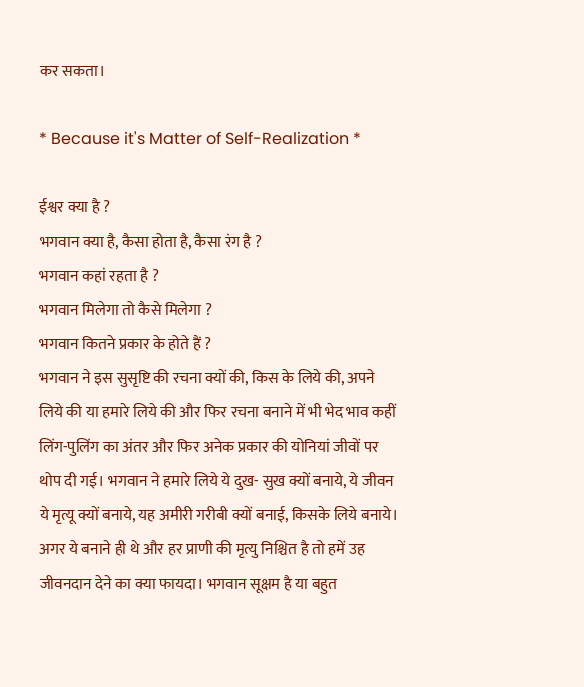कर सकता।

* Because it's Matter of Self-Realization *

ईश्वर क्या है ?
भगवान क्या है, कैसा होता है, कैसा रंग है ?
भगवान कहां रहता है ?
भगवान मिलेगा तो कैसे मिलेगा ?
भगवान कितने प्रकार के होते हैं ?
भगवान ने इस सुसृष्टि की रचना क्यों की, किस के लिये की, अपने लिये की या हमारे लिये की और फिर रचना बनाने में भी भेद भाव कहीं लिंग-पुलिंग का अंतर और फिर अनेक प्रकार की योनियां जीवों पर थोप दी गई। भगवान ने हमारे लिये ये दुख- सुख क्यों बनाये, ये जीवन ये मृत्यू क्यों बनाये, यह अमीरी गरीबी क्यों बनाई, किसके लिये बनाये। अगर ये बनाने ही थे और हर प्राणी की मृत्यु निश्चित है तो हमें उह जीवनदान देने का क्या फायदा। भगवान सूक्षम है या बहुत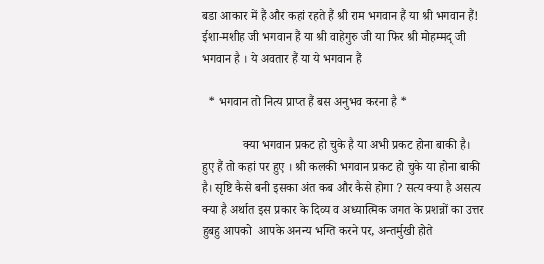बडा आकार में हैं और कहां रहते हैं श्री राम भगवान हैं या श्री भगवान हैं! ईशा-मशीह जी भगवान हैं या श्री वाहेगुरु जी या फिर श्री मोहम्मद् जी भगवान है । ये अवतार हैं या ये भगवान हैं

  * भगवान तो नित्य प्राप्त हैं बस अनुभव करना है *

             क्या भगवान प्रकट हो चुके है या अभी प्रकट होना बाकी है। हुए हैं तो कहां पर हुए । श्री कलकी भगवान प्रकट हो चुके या होना बाकी है। सृष्टि कैसे बनी इसका अंत कब और कैसे होगा ? सत्य क्या है असत्य क्या है अर्थात इस प्रकार के दिव्य व अध्यात्मिक जगत के प्रशन्नों का उत्तर हुबहु आपको  आपके अनन्य भग्ति करने पर, अन्तर्मुखी होते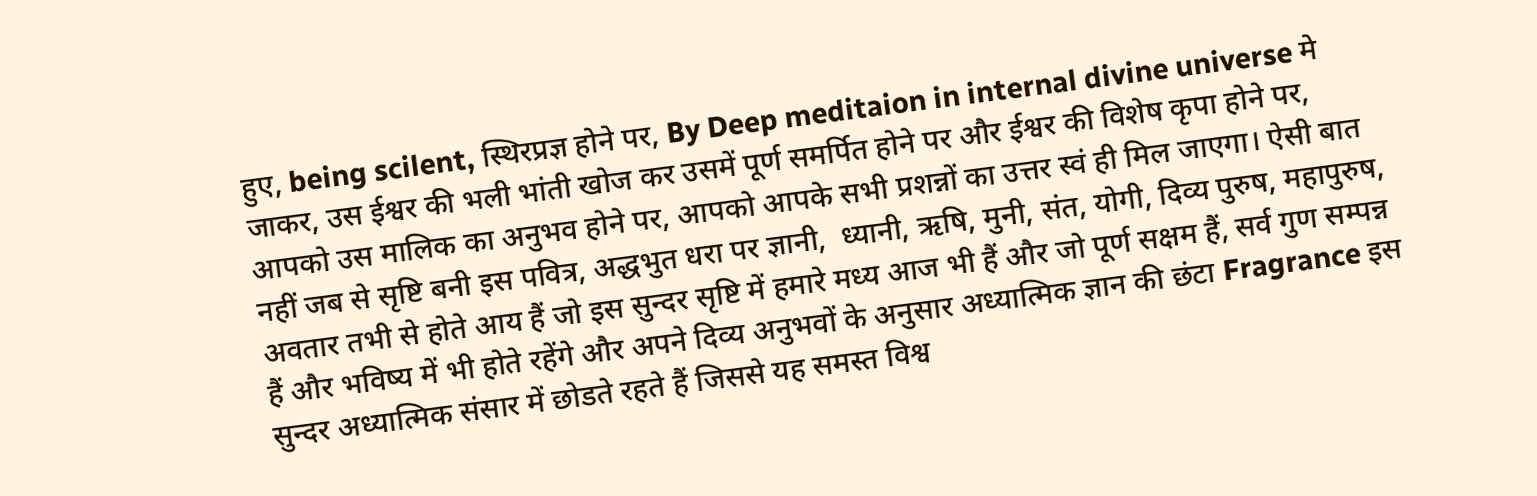हुए, being scilent, स्थिरप्रज्ञ होने पर, By Deep meditaion in internal divine universe मे जाकर, उस ईश्वर की भली भांती खोज कर उसमें पूर्ण समर्पित होने पर और ईश्वर की विशेष कृपा होने पर, आपको उस मालिक का अनुभव होने पर, आपको आपके सभी प्रशन्नों का उत्तर स्वं ही मिल जाएगा। ऐसी बात नहीं जब से सृष्टि बनी इस पवित्र, अद्धभुत धरा पर ज्ञानी,  ध्यानी, ऋषि, मुनी, संत, योगी, दिव्य पुरुष, महापुरुष, अवतार तभी से होते आय हैं जो इस सुन्दर सृष्टि में हमारे मध्य आज भी हैं और जो पूर्ण सक्षम हैं, सर्व गुण सम्पन्न हैं और भविष्य में भी होते रहेंगे और अपने दिव्य अनुभवों के अनुसार अध्यात्मिक ज्ञान की छंटा Fragrance इस सुन्दर अध्यात्मिक संसार में छोडते रहते हैं जिससे यह समस्त विश्व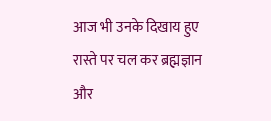आज भी उनके दिखाय हुए रास्ते पर चल कर ब्रह्मज्ञान और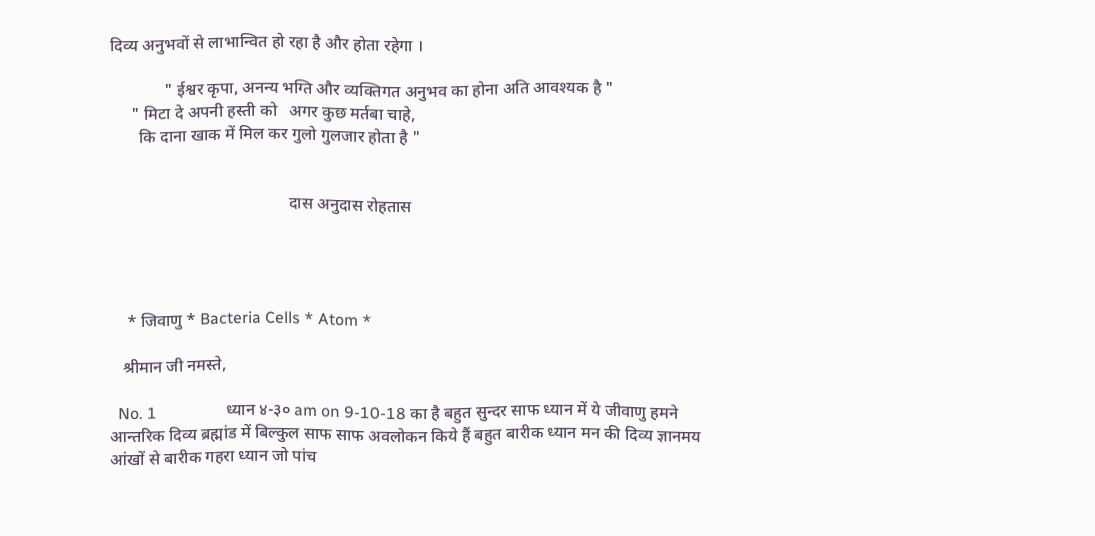दिव्य अनुभवों से लाभान्वित हो रहा है और होता रहेगा ।

             " ईश्वर कृपा, अनन्य भग्ति और व्यक्तिगत अनुभव का होना अति आवश्यक है "
     " मिटा दे अपनी हस्ती को   अगर कुछ मर्तबा चाहे,
       कि दाना खाक में मिल कर गुलो गुलजार होता है "


                                           दास अनुदास रोहतास




    * जिवाणु * Bacteria Cells * Atom *

   श्रीमान जी नमस्ते,

  No. 1                 ध्यान ४-३० am on 9-10-18 का है बहुत सुन्दर साफ ध्यान में ये जीवाणु हमने आन्तरिक दिव्य ब्रह्मांड में बिल्कुल साफ साफ अवलोकन किये हैं बहुत बारीक ध्यान मन की दिव्य ज्ञानमय आंखों से बारीक गहरा ध्यान जो पांच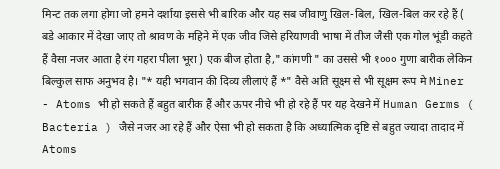मिन्ट तक लगा होगा जो हमने दर्शाया इससे भी बारिक और यह सब जीवाणु खिल-बिल, खिल-बिल कर रहे हैं ( बडे आकार में देखा जाए तो श्रावण के महिने में एक जीव जिसे हरियाणवी भाषा में तीज जैसी एक गोल भूंडी कहते हैं वैसा नजर आता है रंग गहरा पीला भूरा ) एक बीज होता है," कांगणी " का उससे भी १००० गुणा बारीक लेकिन बिल्कुल साफ अनुभव है। "* यही भगवान की दिव्य लीलाएं हैं *" वैसे अति सूक्ष्म से भी सूक्षम रूप मे Miner - Atoms भी हो सकते हैं बहुत बारीक हैं और ऊपर नीचे भी हो रहे हैं पर यह देखने में Human Germs ( Bacteria ) जैसे नजर आ रहे हैं और ऐसा भी हो सकता है कि अध्यात्मिक दृष्टि से बहुत ज्यादा तादाद में Atoms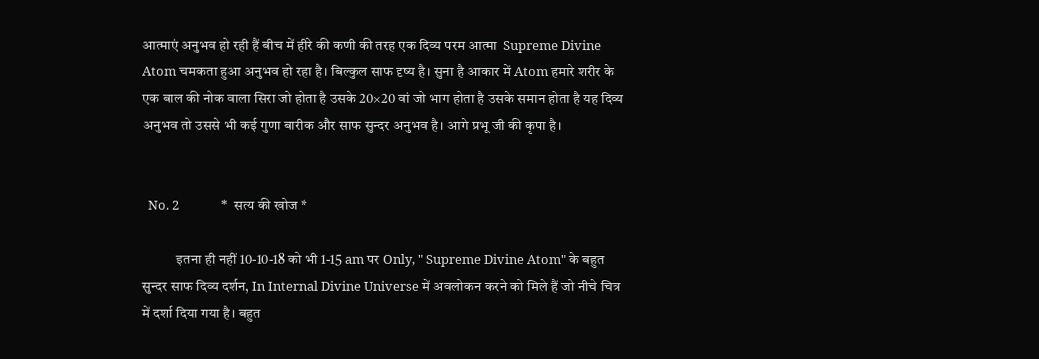आत्माएं अनुभव हो रही हैं बीच में हीरे की कणी की तरह एक दिव्य परम आत्मा  Supreme Divine Atom चमकता हुआ अनुभव हो रहा है। बिल्कुल साफ दृष्य है। सुना है आकार में Atom हमारे शरीर के एक बाल की नोक वाला सिरा जो होता है उसके 20×20 वां जो भाग होता है उसके समान होता है यह दिव्य अनुभव तो उससे भी कई गुणा बारीक और साफ सुन्दर अनुभव है। आगे प्रभू जी की कृपा है।


  No. 2              *  सत्य की खोज *

            इतना ही नहीं 10-10-18 को भी 1-15 am पर Only, " Supreme Divine Atom" के बहुत सुन्दर साफ दिव्य दर्शन, In Internal Divine Universe में अवलोकन करने को मिले हैं जो नीचे चित्र में दर्शा दिया गया है। बहुत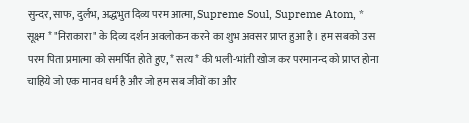सुन्दर, साफ, दुर्लभ, अद्धभुत दिव्य परम आत्मा, Supreme Soul, Supreme Atom, * सूक्ष्म * "निराकारा" के दिव्य दर्शन अवलोकन करने का शुभ अवसर प्राप्त हुआ है। हम सबको उस परम पिता प्रमात्मा को समर्पित होते हुए, * सत्य * की भली-भांती खोज कर परमानन्द को प्राप्त होना चाहिये जो एक मानव धर्म है और जो हम सब जीवों का और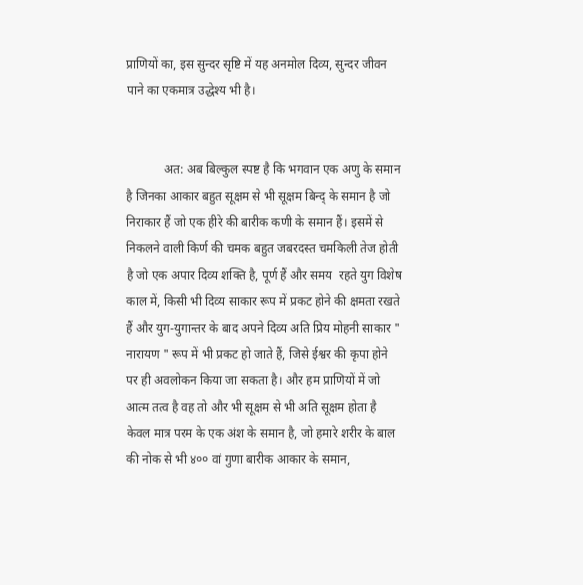प्राणियों का, इस सुन्दर सृष्टि में यह अनमोल दिव्य, सुन्दर जीवन पाने का एकमात्र उद्धेश्य भी है।


            अत: अब बिल्कुल स्पष्ट है कि भगवान एक अणु के समान है जिनका आकार बहुत सूक्षम से भी सूक्षम बिन्द् के समान है जो निराकार हैं जो एक हीरे की बारीक कणी के समान हैं। इसमें से निकलने वाली किर्ण की चमक बहुत जबरदस्त चमकिली तेज होती है जो एक अपार दिव्य शक्ति है, पूर्ण हैं और समय  रहते युग विशेष काल में, किसी भी दिव्य साकार रूप में प्रकट होने की क्षमता रखते हैं और युग-युगान्तर के बाद अपने दिव्य अति प्रिय मोहनी साकार " नारायण " रूप में भी प्रकट हो जाते हैं, जिसे ईश्वर की कृपा होने पर ही अवलोकन किया जा सकता है। और हम प्राणियों में जो आत्म तत्व है वह तो और भी सूक्षम से भी अति सूक्षम होता है केवल मात्र परम के एक अंश के समान है, जो हमारे शरीर के बाल की नोक से भी ४०० वां गुणा बारीक आकार के समान,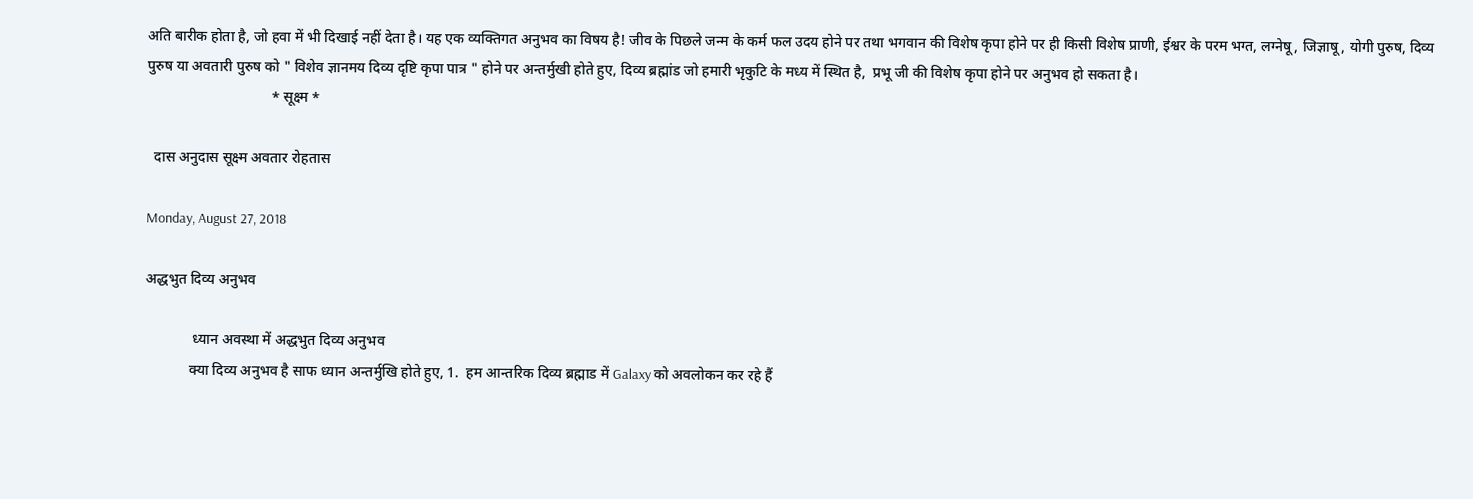अति बारीक होता है, जो हवा में भी दिखाई नहीं देता है। यह एक व्यक्तिगत अनुभव का विषय है! जीव के पिछले जन्म के कर्म फल उदय होने पर तथा भगवान की विशेष कृपा होने पर ही किसी विशेष प्राणी, ईश्वर के परम भग्त, लग्नेषू, जिज्ञाषू, योगी पुरुष, दिव्य पुरुष या अवतारी पुरुष को " विशेव ज्ञानमय दिव्य दृष्टि कृपा पात्र " होने पर अन्तर्मुखी होते हुए, दिव्य ब्रह्मांड जो हमारी भृकुटि के मध्य में स्थित है,  प्रभू जी की विशेष कृपा होने पर अनुभव हो सकता है।
                                  * सूक्ष्म *

  दास अनुदास सूक्ष्म अवतार रोहतास

Monday, August 27, 2018

अद्धभुत दिव्य अनुभव

             ध्यान अवस्था में अद्धभुत दिव्य अनुभव
            क्या दिव्य अनुभव है साफ ध्यान अन्तर्मुखि होते हुए, 1.  हम आन्तरिक दिव्य ब्रह्माड में Galaxy को अवलोकन कर रहे हैं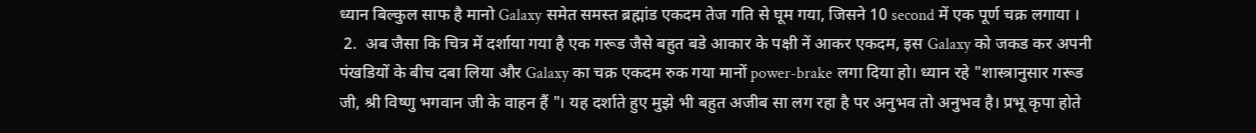ध्यान बिल्कुल साफ है मानो Galaxy समेत समस्त ब्रह्मांड एकदम तेज गति से घूम गया, जिसने 10 second में एक पूर्ण चक्र लगाया ।
 2.  अब जैसा कि चित्र में दर्शाया गया है एक गरूड जैसे बहुत बडे आकार के पक्षी नें आकर एकदम, इस Galaxy को जकड कर अपनी पंखडियों के बीच दबा लिया और Galaxy का चक्र एकदम रुक गया मानों power-brake लगा दिया हो। ध्यान रहे "शास्त्रानुसार गरूड जी, श्री विष्णु भगवान जी के वाहन हैं "। यह दर्शाते हुए मुझे भी बहुत अजीब सा लग रहा है पर अनुभव तो अनुभव है। प्रभू कृपा होते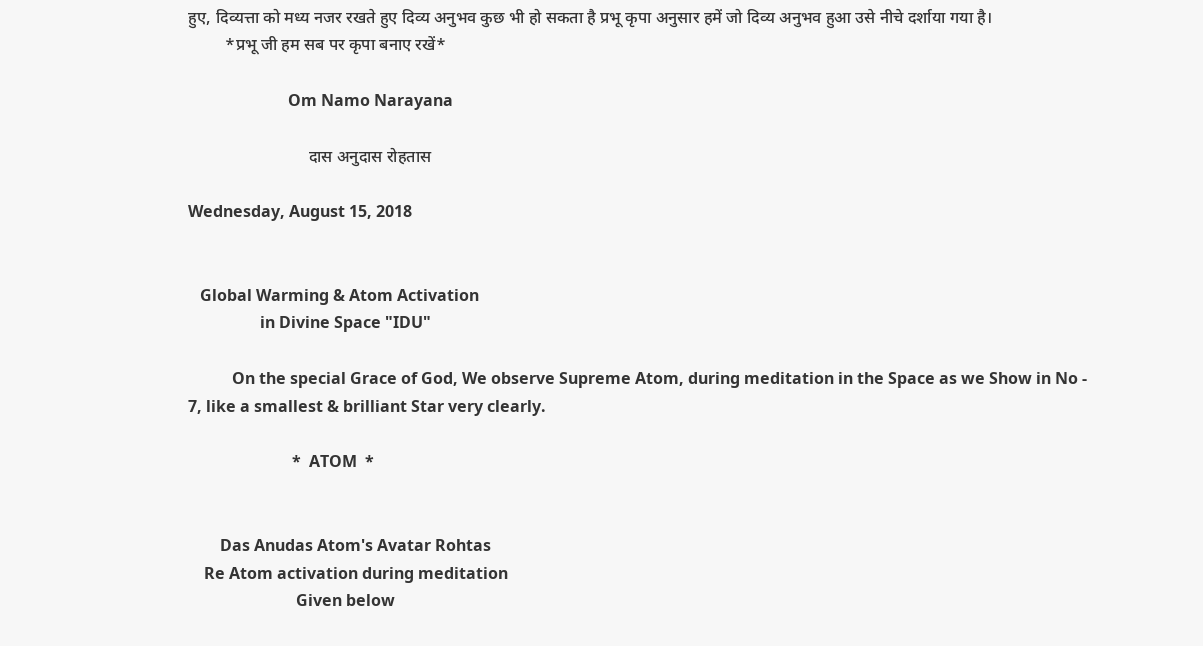हुए, दिव्यत्ता को मध्य नजर रखते हुए दिव्य अनुभव कुछ भी हो सकता है प्रभू कृपा अनुसार हमें जो दिव्य अनुभव हुआ उसे नीचे दर्शाया गया है।
         *प्रभू जी हम सब पर कृपा बनाए रखें*

                         Om Namo Narayana

                             दास अनुदास रोहतास

Wednesday, August 15, 2018


   Global Warming & Atom Activation
                  in Divine Space "IDU"

           On the special Grace of God, We observe Supreme Atom, during meditation in the Space as we Show in No - 7, like a smallest & brilliant Star very clearly.

                          *  ATOM  *


        Das Anudas Atom's Avatar Rohtas
    Re Atom activation during meditation
                           Given below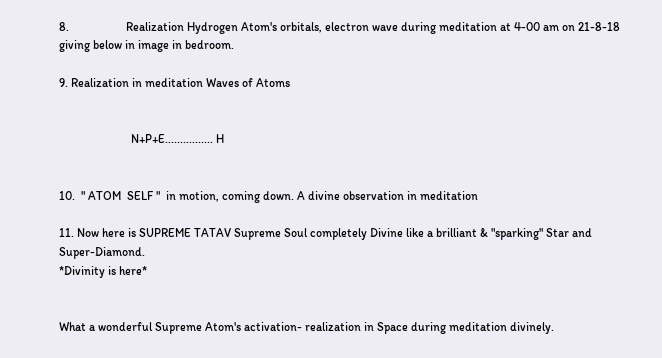8.                   Realization Hydrogen Atom's orbitals, electron wave during meditation at 4-00 am on 21-8-18 giving below in image in bedroom.

9. Realization in meditation Waves of Atoms


                        N+P+E................ H


10.  " ATOM  SELF "  in motion, coming down. A divine observation in meditation

11. Now here is SUPREME TATAV Supreme Soul completely Divine like a brilliant & "sparking" Star and Super-Diamond.
*Divinity is here*


What a wonderful Supreme Atom's activation- realization in Space during meditation divinely.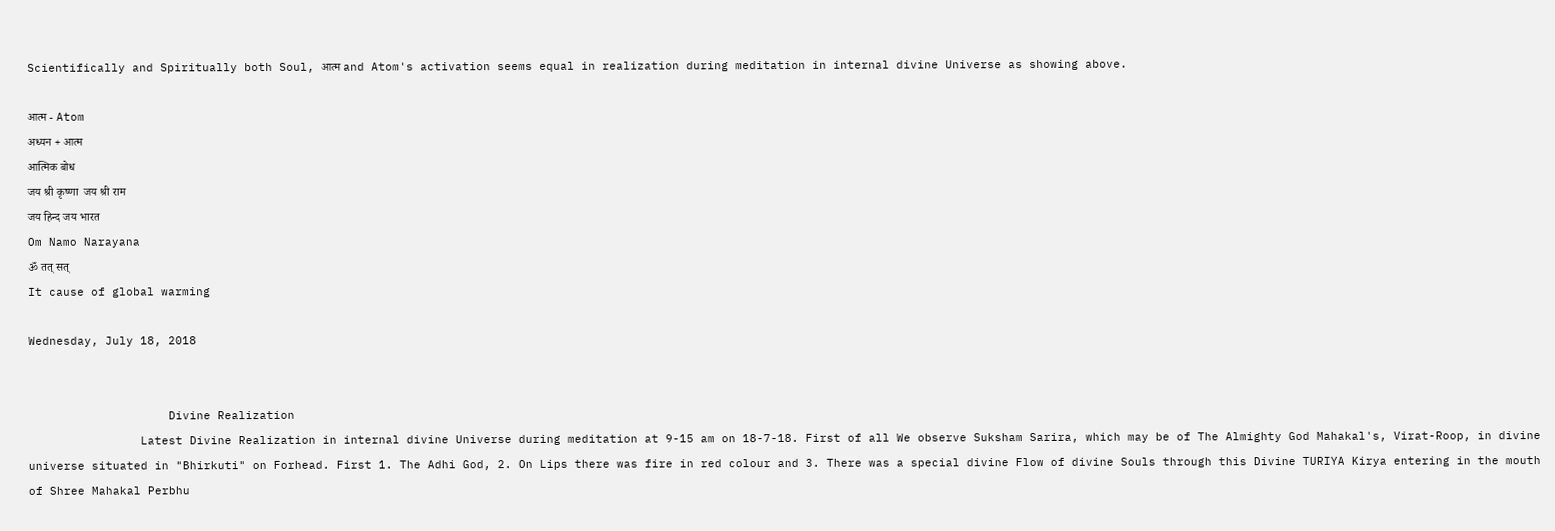Scientifically and Spiritually both Soul, आत्म and Atom's activation seems equal in realization during meditation in internal divine Universe as showing above.

आत्म - Atom
अध्यन + आत्म
आत्मिक बोध
जय श्री कृष्णा  जय श्री राम
जय हिन्द जय भारत
Om Namo Narayana
ॐ तत् सत्
It cause of global warming

Wednesday, July 18, 2018


                    Divine Realization
                Latest Divine Realization in internal divine Universe during meditation at 9-15 am on 18-7-18. First of all We observe Suksham Sarira, which may be of The Almighty God Mahakal's, Virat-Roop, in divine universe situated in "Bhirkuti" on Forhead. First 1. The Adhi God, 2. On Lips there was fire in red colour and 3. There was a special divine Flow of divine Souls through this Divine TURIYA Kirya entering in the mouth of Shree Mahakal Perbhu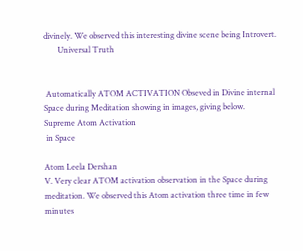divinely. We observed this interesting divine scene being Introvert.
       Universal Truth


 Automatically ATOM ACTIVATION Obseved in Divine internal Space during Meditation showing in images, giving below.
Supreme Atom Activation
 in Space

Atom Leela Dershan
V. Very clear ATOM activation observation in the Space during meditation. We observed this Atom activation three time in few minutes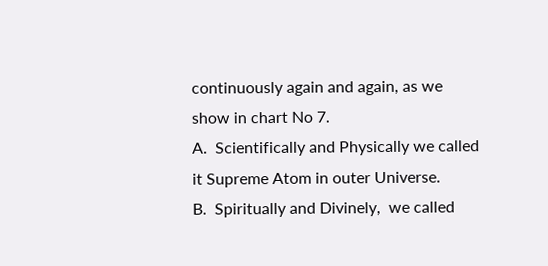continuously again and again, as we show in chart No 7.
A.  Scientifically and Physically we called it Supreme Atom in outer Universe.
B.  Spiritually and Divinely,  we called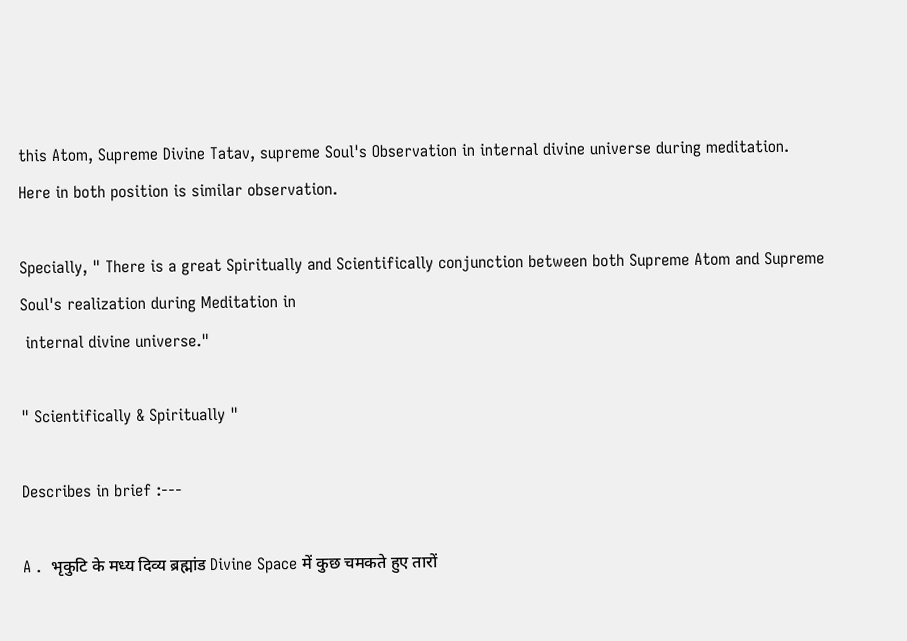this Atom, Supreme Divine Tatav, supreme Soul's Observation in internal divine universe during meditation.
Here in both position is similar observation.

Specially, " There is a great Spiritually and Scientifically conjunction between both Supreme Atom and Supreme Soul's realization during Meditation in
 internal divine universe."

" Scientifically & Spiritually "

Describes in brief :---

A .  भृकुटि के मध्य दिव्य ब्रह्मांड Divine Space में कुछ चमकते हुए तारों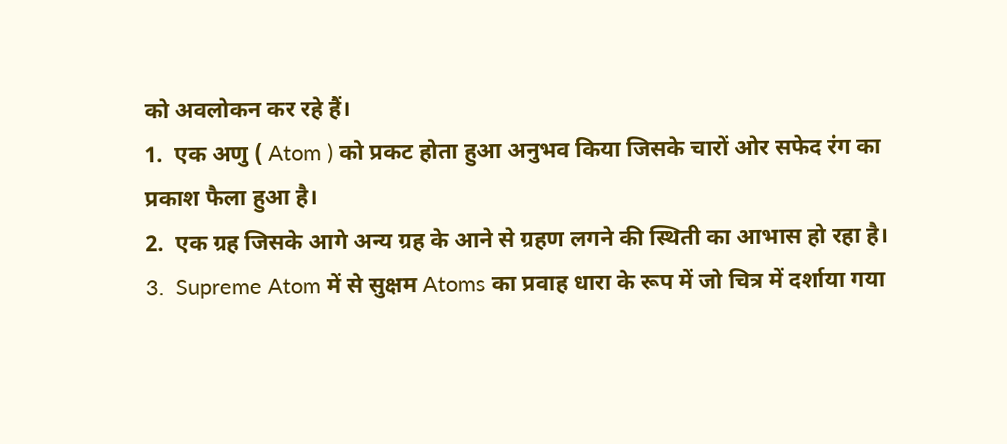को अवलोकन कर रहे हैं।
1.  एक अणु ( Atom ) को प्रकट होता हुआ अनुभव किया जिसके चारों ओर सफेद रंग का प्रकाश फैला हुआ है।
2.  एक ग्रह जिसके आगे अन्य ग्रह के आने से ग्रहण लगने की स्थिती का आभास हो रहा है।
3.  Supreme Atom में से सुक्षम Atoms का प्रवाह धारा के रूप में जो चित्र में दर्शाया गया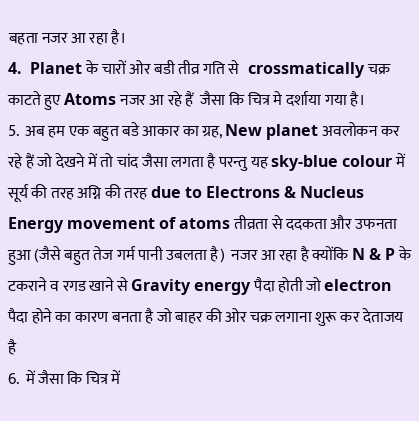बहता नजर आ रहा है।
4.  Planet के चारों ओर बडी तीव्र गति से   crossmatically चक्र काटते हुए Atoms नजर आ रहे हैं  जैसा कि चित्र मे दर्शाया गया है।
5.  अब हम एक बहुत बडे आकार का ग्रह, New planet अवलोकन कर रहे हैं जो देखने में तो चांद जैसा लगता है परन्तु यह sky-blue colour में सूर्य की तरह अग्नि की तरह due to Electrons & Nucleus Energy movement of atoms तीव्रता से ददकता और उफनता हुआ (जैसे बहुत तेज गर्म पानी उबलता है)  नजर आ रहा है क्योंकि N & P के टकराने व रगड खाने से Gravity energy पैदा होती जो electron पैदा होने का कारण बनता है जो बाहर की ओर चक्र लगाना शुरू कर देताजय है
6.  में जैसा कि चित्र में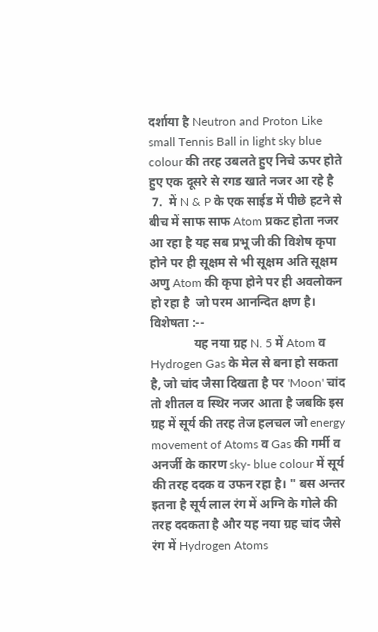दर्शाया है Neutron and Proton Like small Tennis Ball in light sky blue colour की तरह उबलते हुए निचे ऊपर होते हुए एक दूसरे से रगड खाते नजर आ रहे है
 7.  में N & P के एक साईड में पीछे हटने से बीच में साफ साफ Atom प्रकट होता नजर आ रहा है यह सब प्रभू जी की विशेष कृपा होने पर ही सूक्षम से भी सूक्षम अति सूक्षम अणु Atom की कृपा होने पर ही अवलोकन हो रहा है  जो परम आनन्दित क्षण है।
विशेषता :--
              यह नया ग्रह N. 5 में Atom व Hydrogen Gas के मेल से बना हो सकता है, जो चांद जैसा दिखता है पर 'Moon' चांद तो शीतल व स्थिर नजर आता है जबकि इस ग्रह में सूर्य की तरह तेज हलचल जो energy movement of Atoms व Gas की गर्मी व अनर्जी के कारण sky- blue colour में सूर्य की तरह ददक व उफन रहा है। " बस अन्तर इतना है सूर्य लाल रंग में अग्नि के गोले की तरह ददकता है और यह नया ग्रह चांद जैसे रंग में Hydrogen Atoms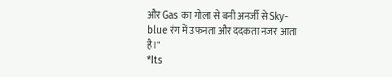और Gas का गोला से बनी अनर्जी से Sky- blue रंग में उफनता और ददकता नजर आता है।"
*Its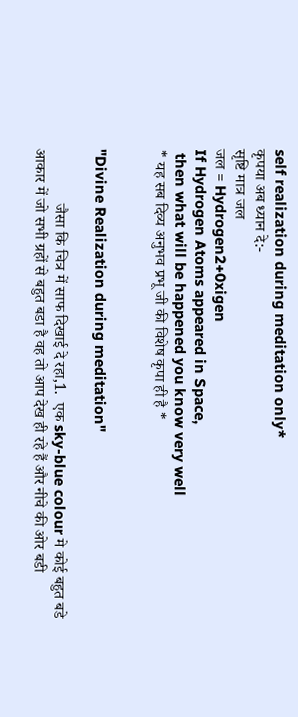self realization during meditation only*
कृपया अब ध्यान दे:-
सृष्टि मात्र जल
जल = Hydrogen2+0xigen
If Hydrogen Atoms appeared in Space,
 then what will be happened you know very well
* यह सब दिव्य अनुभव प्रभू जी की विशेष कृपा ही है *


"Divine Realization during meditation"

              जैसा कि चित्र में साफ दिखाई दे रहा,1.  एक sky-blue colour मे कोई बहुत बडे आकार में जो सभी ग्रहों से बहुत बडा है वह तो आप देख ही रहे हैं और नीचे की ओर बडी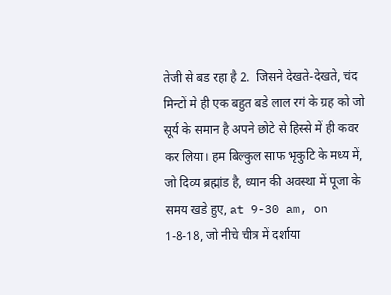तेजी से बड रहा है 2.  जिसने देखते-देखते, चंद मिन्टों मे ही एक बहुत बडे लाल रगं के ग्रह को जो सूर्य के समान है अपने छोटे से हिस्से में ही कवर कर लिया। हम बिल्कुल साफ भृकुटि के मध्य में, जो दिव्य ब्रह्मांड है, ध्यान की अवस्था में पूजा के समय खडे हुए, at 9-30 am, on 1-8-18, जो नीचे चीत्र में दर्शाया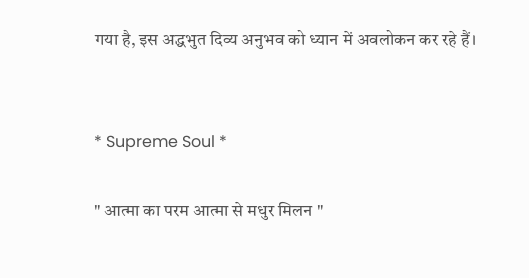गया है, इस अद्धभुत दिव्य अनुभव को ध्यान में अवलोकन कर रहे हैं।


* Supreme Soul *

" आत्मा का परम आत्मा से मधुर मिलन "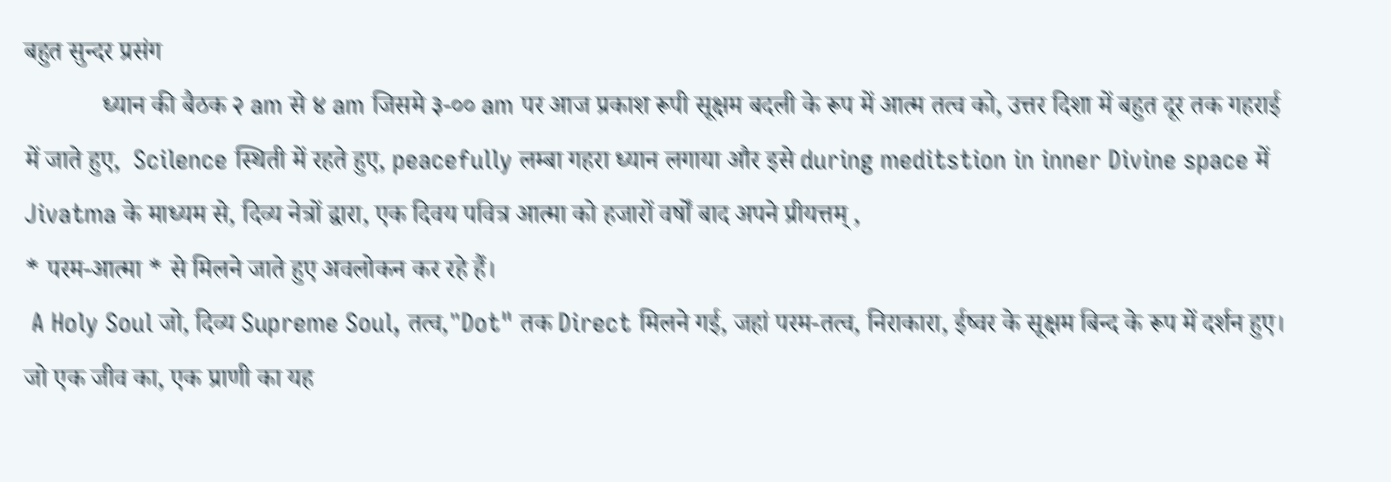बहुत सुन्दर प्रसंग
            ध्यान की बैठक २ am से ४ am जिसमे ३-०० am पर आज प्रकाश रूपी सूक्षम बदली के रूप में आत्म तत्व को, उत्तर दिशा में बहुत दूर तक गहराई में जाते हुए,  Scilence स्थिती में रहते हुए, peacefully लम्बा गहरा ध्यान लगाया और इसे during meditstion in inner Divine space में Jivatma के माध्यम से, दिव्य नेत्रों द्वारा, एक दिवय पवित्र आत्मा को हजारों वर्षों बाद अपने प्रीयत्तम् ,
* परम-आत्मा * से मिलने जाते हुए अवलोकन कर रहे हैं।
 A Holy Soul जो, दिव्य Supreme Soul, तत्व,"Dot" तक Direct मिलने गई, जहां परम-तत्व, निराकारा, ईष्वर के सूक्षम बिन्द के रूप में दर्शन हुए। जो एक जीव का, एक प्राणी का यह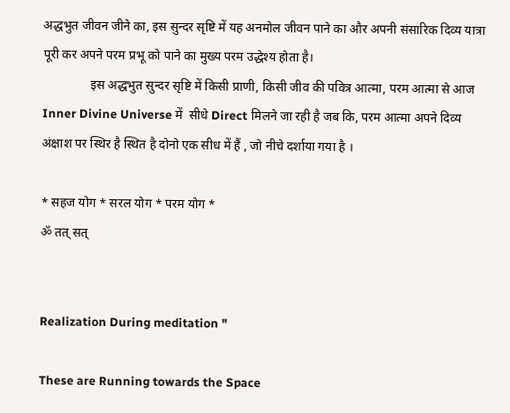अद्धभुत जीवन जीने का, इस सुन्दर सृष्टि में यह अनमोल जीवन पाने का और अपनी संसारिक दिव्य यात्रा पूरी कर अपने परम प्रभू को पाने का मुख्य परम उद्धेश्य होता है।
               इस अद्धभुत सुन्दर सृष्टि में किसी प्राणी, किसी जीव की पवित्र आत्मा, परम आत्मा से आज Inner Divine Universe में  सीधे Direct मिलने जा रही है जब कि, परम आत्मा अपने दिव्य अंक्षाश पर स्थिर है स्थित है दोनो एक सीध में हैं , जो नीचे दर्शाया गया है ।

* सहज योग * सरल योग * परम योग *
ॐ तत् सत्


Realization During meditation "

These are Running towards the Space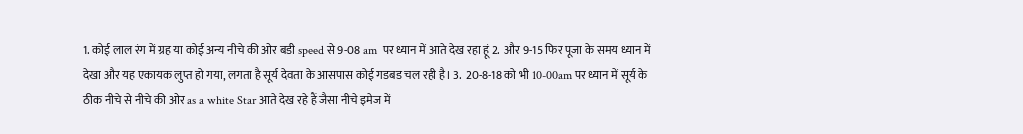1. कोई लाल रंग में ग्रह या कोई अन्य नीचे की ओर बडी speed से 9-08 am  पर ध्यान में आते देख रहा हूं 2.  और 9-15 फिर पूजा के समय ध्यान में देखा और यह एकायक लुप्त हो गया, लगता है सूर्य देवता के आसपास कोई गडबड चल रही है। 3.  20-8-18 को भी 10-00am पर ध्यान में सूर्य के ठीक नीचे से नीचे की ओर as a white Star आते देख रहे हैं जैसा नीचे इमेज में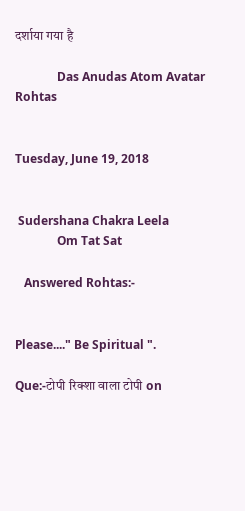दर्शाया गया है

              Das Anudas Atom Avatar Rohtas


Tuesday, June 19, 2018


 Sudershana Chakra Leela
              Om Tat Sat

   Answered Rohtas:-


Please...." Be Spiritual ".

Que:-टोपी रिक्शा वाला टोपी on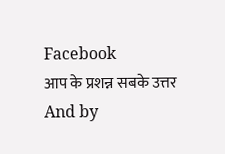Facebook
आप के प्रशन्न सबके उत्तर
And by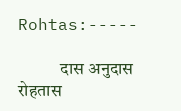Rohtas:-----

            दास अनुदास रोहतास